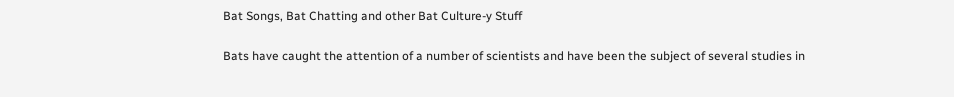Bat Songs, Bat Chatting and other Bat Culture-y Stuff

Bats have caught the attention of a number of scientists and have been the subject of several studies in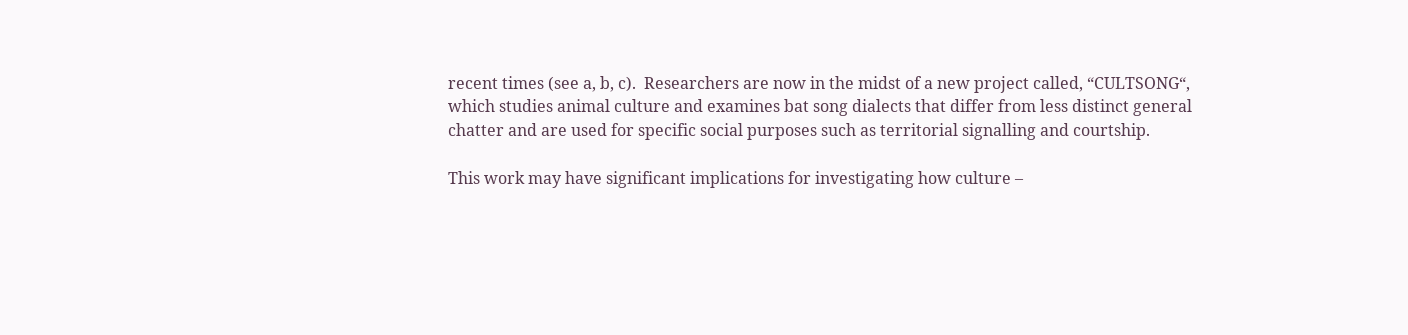recent times (see a, b, c).  Researchers are now in the midst of a new project called, “CULTSONG“, which studies animal culture and examines bat song dialects that differ from less distinct general chatter and are used for specific social purposes such as territorial signalling and courtship.

This work may have significant implications for investigating how culture –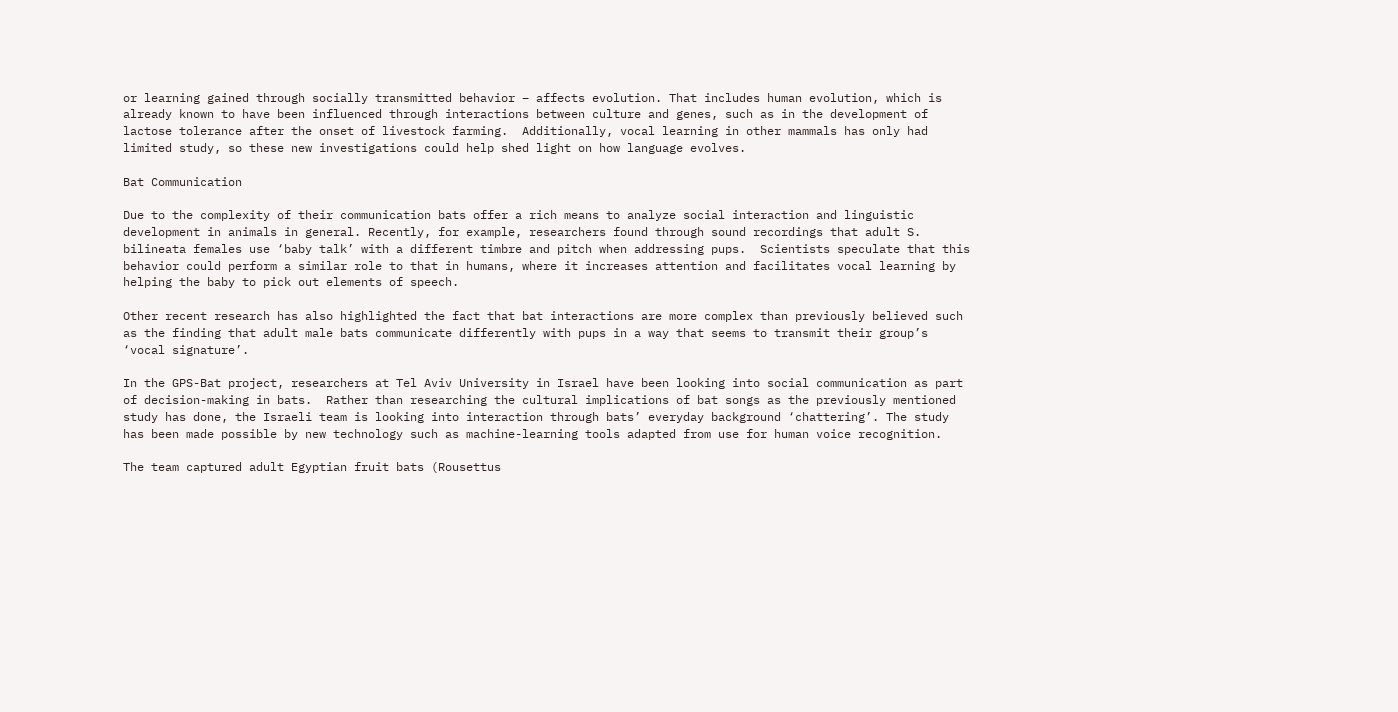or learning gained through socially transmitted behavior – affects evolution. That includes human evolution, which is already known to have been influenced through interactions between culture and genes, such as in the development of lactose tolerance after the onset of livestock farming.  Additionally, vocal learning in other mammals has only had limited study, so these new investigations could help shed light on how language evolves.

Bat Communication

Due to the complexity of their communication bats offer a rich means to analyze social interaction and linguistic development in animals in general. Recently, for example, researchers found through sound recordings that adult S. bilineata females use ‘baby talk’ with a different timbre and pitch when addressing pups.  Scientists speculate that this behavior could perform a similar role to that in humans, where it increases attention and facilitates vocal learning by helping the baby to pick out elements of speech.

Other recent research has also highlighted the fact that bat interactions are more complex than previously believed such as the finding that adult male bats communicate differently with pups in a way that seems to transmit their group’s ‘vocal signature’.

In the GPS-Bat project, researchers at Tel Aviv University in Israel have been looking into social communication as part of decision-making in bats.  Rather than researching the cultural implications of bat songs as the previously mentioned study has done, the Israeli team is looking into interaction through bats’ everyday background ‘chattering’. The study has been made possible by new technology such as machine-learning tools adapted from use for human voice recognition.

The team captured adult Egyptian fruit bats (Rousettus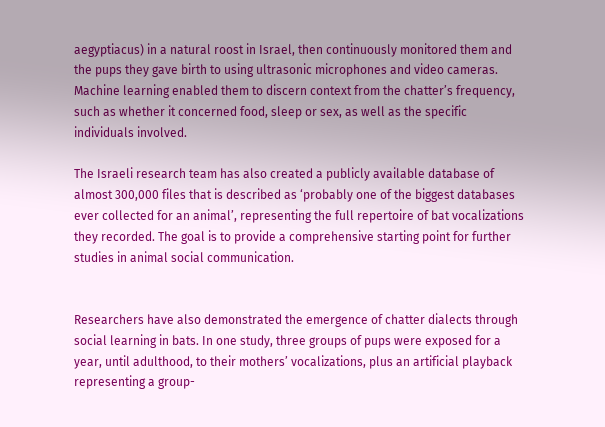aegyptiacus) in a natural roost in Israel, then continuously monitored them and the pups they gave birth to using ultrasonic microphones and video cameras. Machine learning enabled them to discern context from the chatter’s frequency, such as whether it concerned food, sleep or sex, as well as the specific individuals involved.

The Israeli research team has also created a publicly available database of almost 300,000 files that is described as ‘probably one of the biggest databases ever collected for an animal’, representing the full repertoire of bat vocalizations they recorded. The goal is to provide a comprehensive starting point for further studies in animal social communication.


Researchers have also demonstrated the emergence of chatter dialects through social learning in bats. In one study, three groups of pups were exposed for a year, until adulthood, to their mothers’ vocalizations, plus an artificial playback representing a group-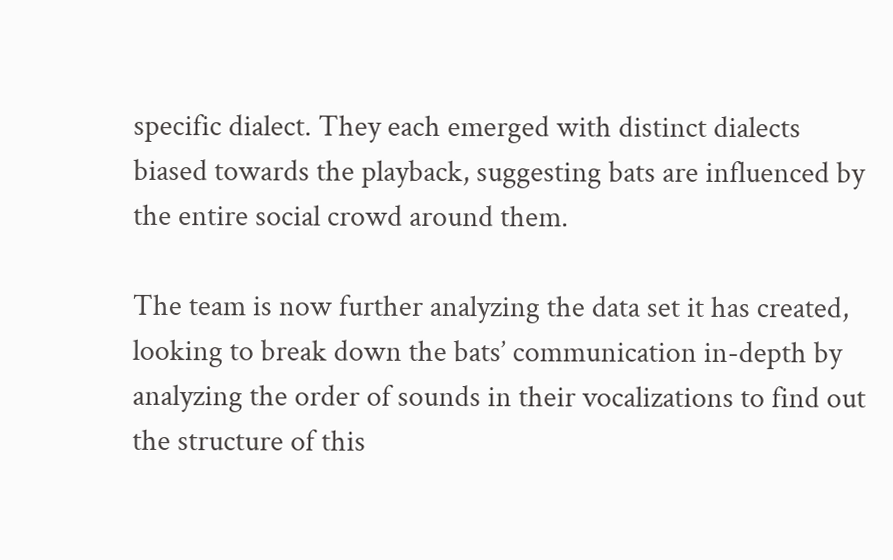specific dialect. They each emerged with distinct dialects biased towards the playback, suggesting bats are influenced by the entire social crowd around them.

The team is now further analyzing the data set it has created, looking to break down the bats’ communication in-depth by analyzing the order of sounds in their vocalizations to find out the structure of this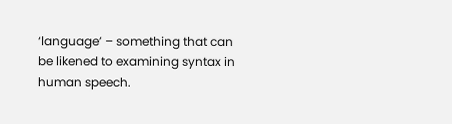‘language’ – something that can be likened to examining syntax in human speech.